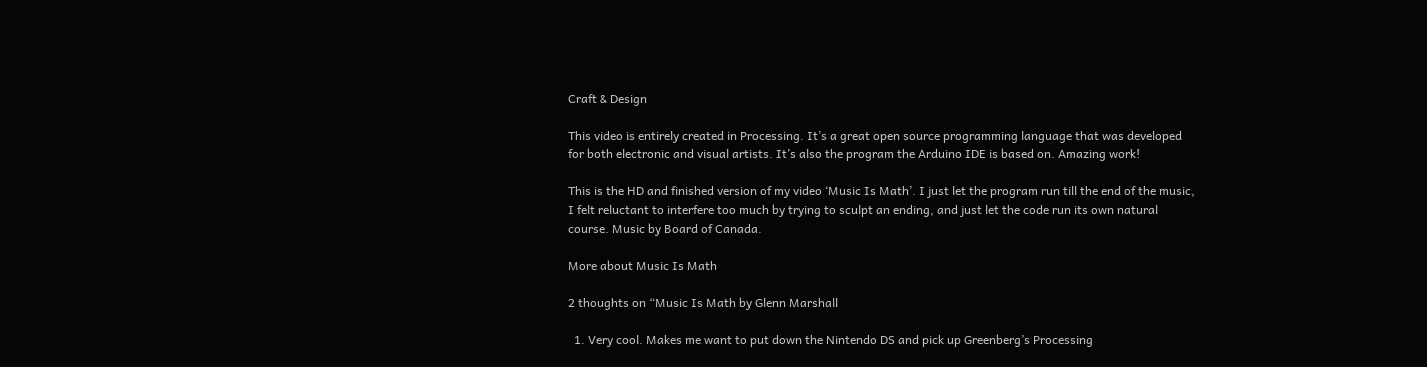Craft & Design

This video is entirely created in Processing. It’s a great open source programming language that was developed for both electronic and visual artists. It’s also the program the Arduino IDE is based on. Amazing work!

This is the HD and finished version of my video ‘Music Is Math’. I just let the program run till the end of the music, I felt reluctant to interfere too much by trying to sculpt an ending, and just let the code run its own natural course. Music by Board of Canada.

More about Music Is Math

2 thoughts on “Music Is Math by Glenn Marshall

  1. Very cool. Makes me want to put down the Nintendo DS and pick up Greenberg’s Processing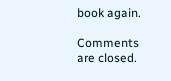book again.

Comments are closed.